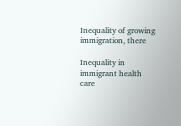Inequality of growing immigration, there

Inequality in immigrant health care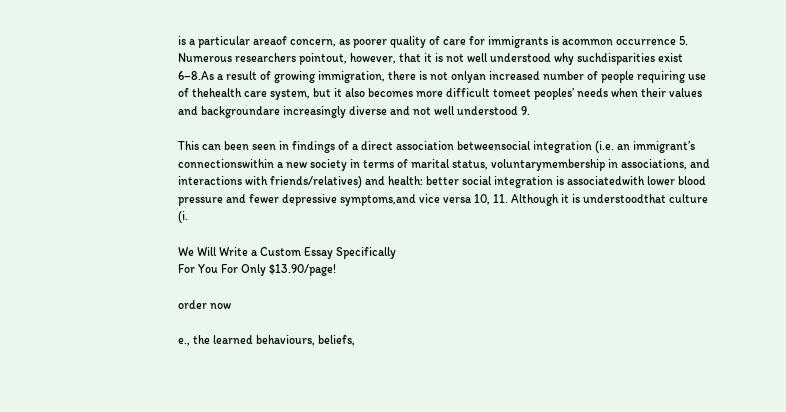is a particular areaof concern, as poorer quality of care for immigrants is acommon occurrence 5. Numerous researchers pointout, however, that it is not well understood why suchdisparities exist 6–8.As a result of growing immigration, there is not onlyan increased number of people requiring use of thehealth care system, but it also becomes more difficult tomeet peoples’ needs when their values and backgroundare increasingly diverse and not well understood 9.

This can been seen in findings of a direct association betweensocial integration (i.e. an immigrant’s connectionswithin a new society in terms of marital status, voluntarymembership in associations, and interactions with friends/relatives) and health: better social integration is associatedwith lower blood pressure and fewer depressive symptoms,and vice versa 10, 11. Although it is understoodthat culture (i.

We Will Write a Custom Essay Specifically
For You For Only $13.90/page!

order now

e., the learned behaviours, beliefs,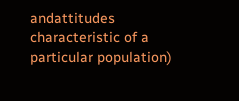andattitudes characteristic of a particular population)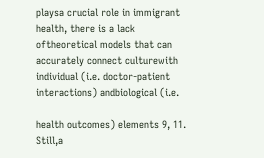playsa crucial role in immigrant health, there is a lack oftheoretical models that can accurately connect culturewith individual (i.e. doctor-patient interactions) andbiological (i.e.

health outcomes) elements 9, 11. Still,a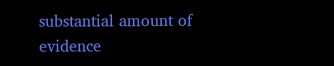substantial amount of evidence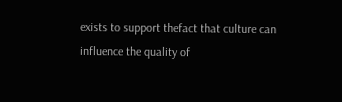exists to support thefact that culture can influence the quality of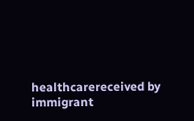healthcarereceived by immigrant